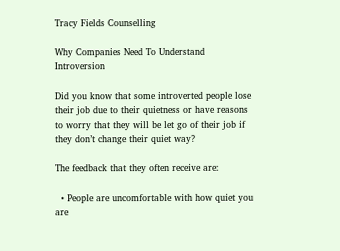Tracy Fields Counselling

Why Companies Need To Understand Introversion

Did you know that some introverted people lose their job due to their quietness or have reasons to worry that they will be let go of their job if they don’t change their quiet way?

The feedback that they often receive are:

  • People are uncomfortable with how quiet you are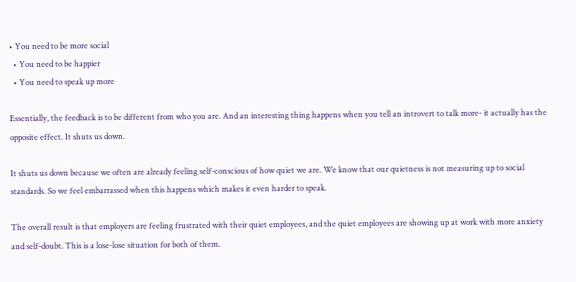• You need to be more social
  • You need to be happier
  • You need to speak up more

Essentially, the feedback is to be different from who you are. And an interesting thing happens when you tell an introvert to talk more- it actually has the opposite effect. It shuts us down.

It shuts us down because we often are already feeling self-conscious of how quiet we are. We know that our quietness is not measuring up to social standards. So we feel embarrassed when this happens which makes it even harder to speak.

The overall result is that employers are feeling frustrated with their quiet employees, and the quiet employees are showing up at work with more anxiety and self-doubt. This is a lose-lose situation for both of them.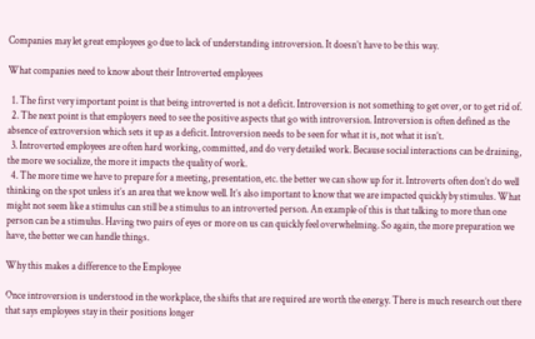Companies may let great employees go due to lack of understanding introversion. It doesn’t have to be this way.

What companies need to know about their Introverted employees

  1. The first very important point is that being introverted is not a deficit. Introversion is not something to get over, or to get rid of.
  2. The next point is that employers need to see the positive aspects that go with introversion. Introversion is often defined as the absence of extroversion which sets it up as a deficit. Introversion needs to be seen for what it is, not what it isn’t.
  3. Introverted employees are often hard working, committed, and do very detailed work. Because social interactions can be draining, the more we socialize, the more it impacts the quality of work.
  4. The more time we have to prepare for a meeting, presentation, etc. the better we can show up for it. Introverts often don’t do well thinking on the spot unless it’s an area that we know well. It’s also important to know that we are impacted quickly by stimulus. What might not seem like a stimulus can still be a stimulus to an introverted person. An example of this is that talking to more than one person can be a stimulus. Having two pairs of eyes or more on us can quickly feel overwhelming. So again, the more preparation we have, the better we can handle things.

Why this makes a difference to the Employee

Once introversion is understood in the workplace, the shifts that are required are worth the energy. There is much research out there that says employees stay in their positions longer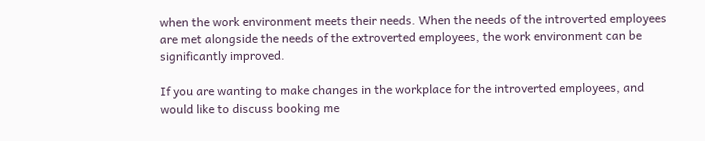when the work environment meets their needs. When the needs of the introverted employees are met alongside the needs of the extroverted employees, the work environment can be significantly improved.

If you are wanting to make changes in the workplace for the introverted employees, and would like to discuss booking me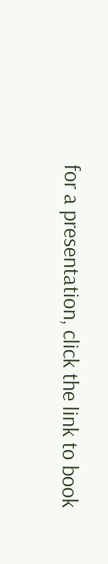for a presentation, click the link to book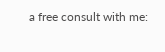a free consult with me: